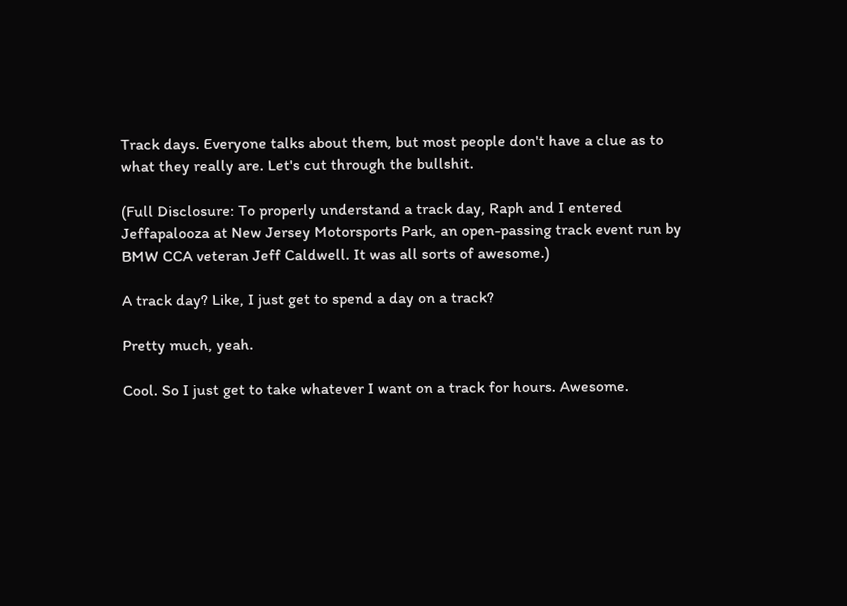Track days. Everyone talks about them, but most people don't have a clue as to what they really are. Let's cut through the bullshit.

(Full Disclosure: To properly understand a track day, Raph and I entered Jeffapalooza at New Jersey Motorsports Park, an open-passing track event run by BMW CCA veteran Jeff Caldwell. It was all sorts of awesome.)

A track day? Like, I just get to spend a day on a track?

Pretty much, yeah.

Cool. So I just get to take whatever I want on a track for hours. Awesome.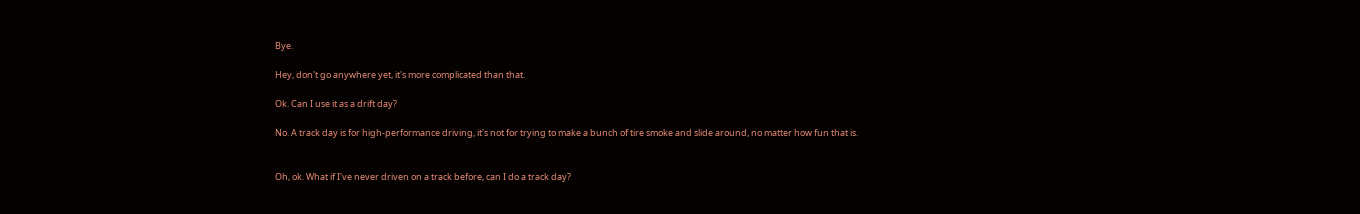Bye.

Hey, don't go anywhere yet, it's more complicated than that.

Ok. Can I use it as a drift day?

No. A track day is for high-performance driving, it's not for trying to make a bunch of tire smoke and slide around, no matter how fun that is.


Oh, ok. What if I've never driven on a track before, can I do a track day?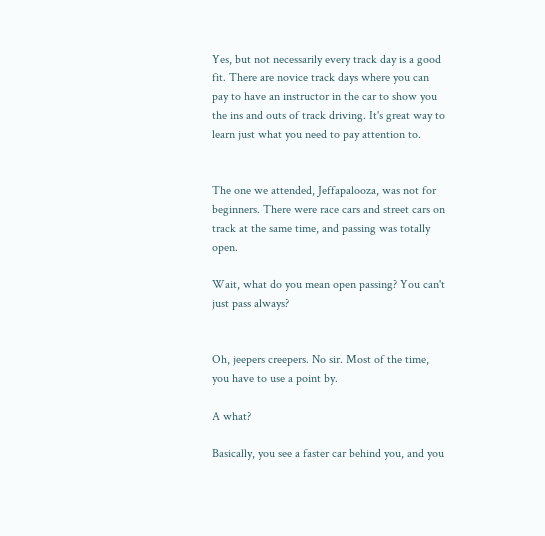Yes, but not necessarily every track day is a good fit. There are novice track days where you can pay to have an instructor in the car to show you the ins and outs of track driving. It's great way to learn just what you need to pay attention to.


The one we attended, Jeffapalooza, was not for beginners. There were race cars and street cars on track at the same time, and passing was totally open.

Wait, what do you mean open passing? You can't just pass always?


Oh, jeepers creepers. No sir. Most of the time, you have to use a point by.

A what?

Basically, you see a faster car behind you, and you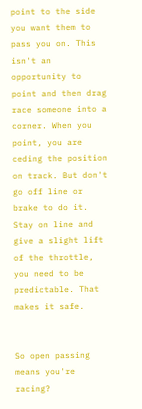point to the side you want them to pass you on. This isn't an opportunity to point and then drag race someone into a corner. When you point, you are ceding the position on track. But don't go off line or brake to do it. Stay on line and give a slight lift of the throttle, you need to be predictable. That makes it safe.


So open passing means you're racing?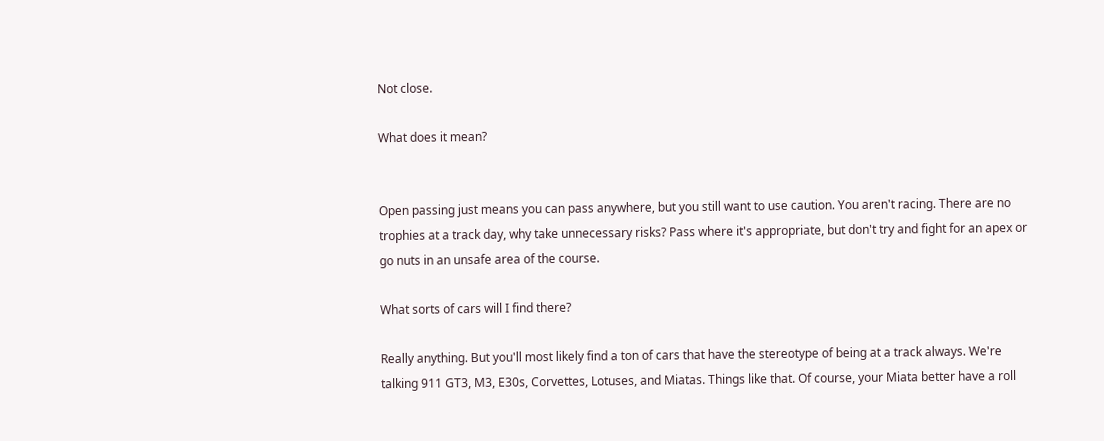Not close.

What does it mean?


Open passing just means you can pass anywhere, but you still want to use caution. You aren't racing. There are no trophies at a track day, why take unnecessary risks? Pass where it's appropriate, but don't try and fight for an apex or go nuts in an unsafe area of the course.

What sorts of cars will I find there?

Really anything. But you'll most likely find a ton of cars that have the stereotype of being at a track always. We're talking 911 GT3, M3, E30s, Corvettes, Lotuses, and Miatas. Things like that. Of course, your Miata better have a roll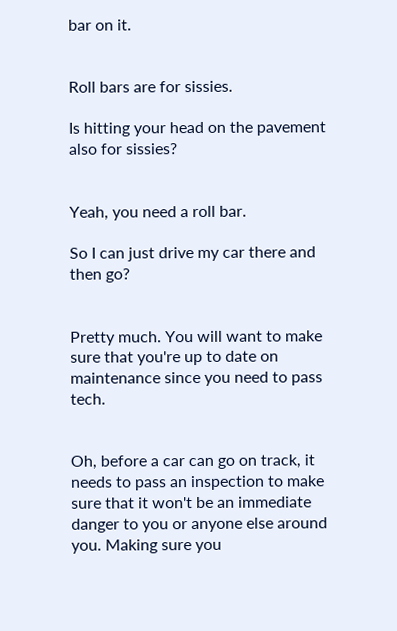bar on it.


Roll bars are for sissies.

Is hitting your head on the pavement also for sissies?


Yeah, you need a roll bar.

So I can just drive my car there and then go?


Pretty much. You will want to make sure that you're up to date on maintenance since you need to pass tech.


Oh, before a car can go on track, it needs to pass an inspection to make sure that it won't be an immediate danger to you or anyone else around you. Making sure you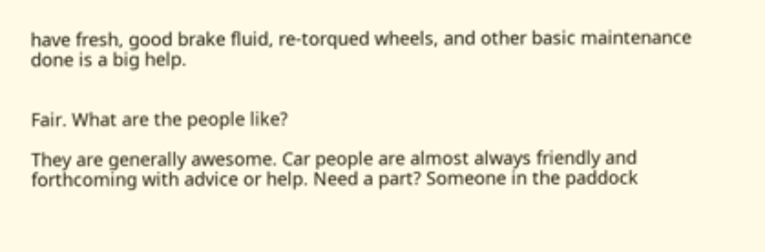have fresh, good brake fluid, re-torqued wheels, and other basic maintenance done is a big help.


Fair. What are the people like?

They are generally awesome. Car people are almost always friendly and forthcoming with advice or help. Need a part? Someone in the paddock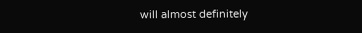will almost definitely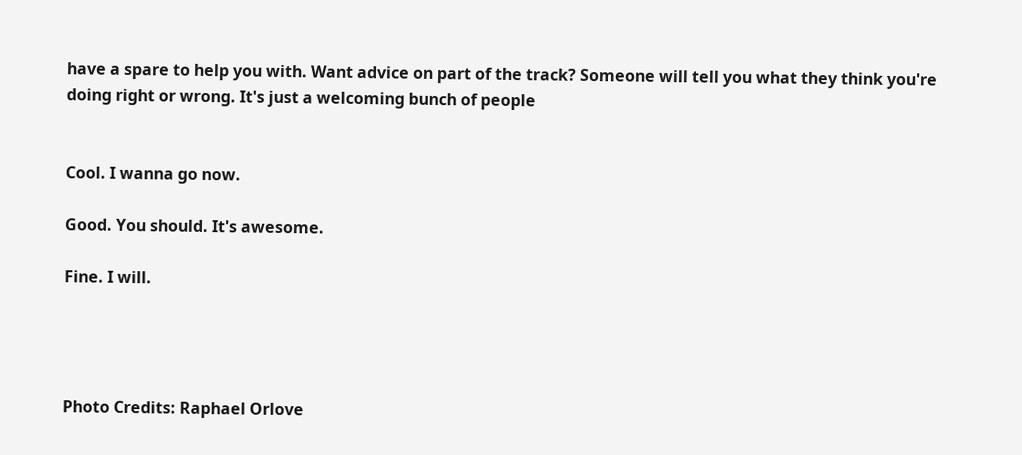have a spare to help you with. Want advice on part of the track? Someone will tell you what they think you're doing right or wrong. It's just a welcoming bunch of people


Cool. I wanna go now.

Good. You should. It's awesome.

Fine. I will.




Photo Credits: Raphael Orlove